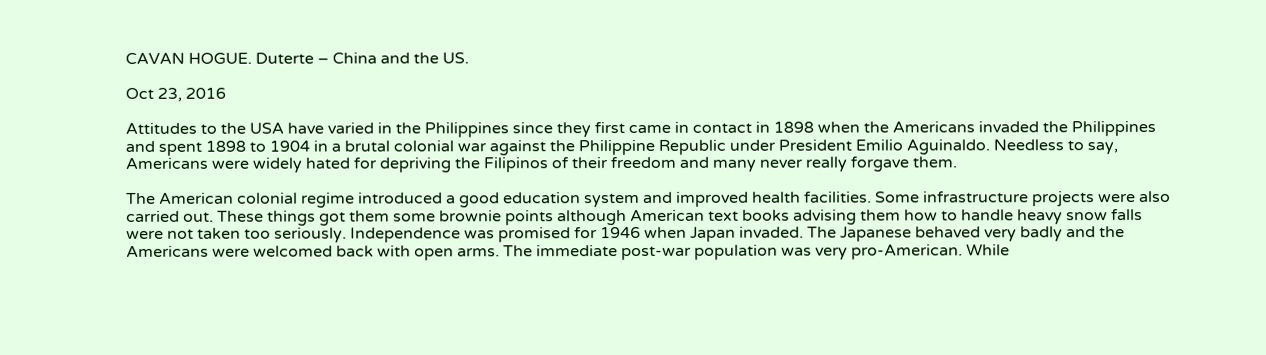CAVAN HOGUE. Duterte – China and the US.

Oct 23, 2016

Attitudes to the USA have varied in the Philippines since they first came in contact in 1898 when the Americans invaded the Philippines and spent 1898 to 1904 in a brutal colonial war against the Philippine Republic under President Emilio Aguinaldo. Needless to say, Americans were widely hated for depriving the Filipinos of their freedom and many never really forgave them.

The American colonial regime introduced a good education system and improved health facilities. Some infrastructure projects were also carried out. These things got them some brownie points although American text books advising them how to handle heavy snow falls were not taken too seriously. Independence was promised for 1946 when Japan invaded. The Japanese behaved very badly and the Americans were welcomed back with open arms. The immediate post-war population was very pro-American. While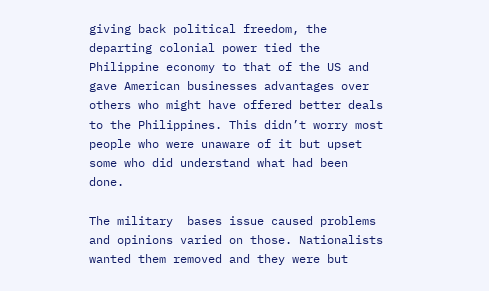giving back political freedom, the departing colonial power tied the Philippine economy to that of the US and gave American businesses advantages over others who might have offered better deals to the Philippines. This didn’t worry most people who were unaware of it but upset some who did understand what had been done.

The military  bases issue caused problems and opinions varied on those. Nationalists wanted them removed and they were but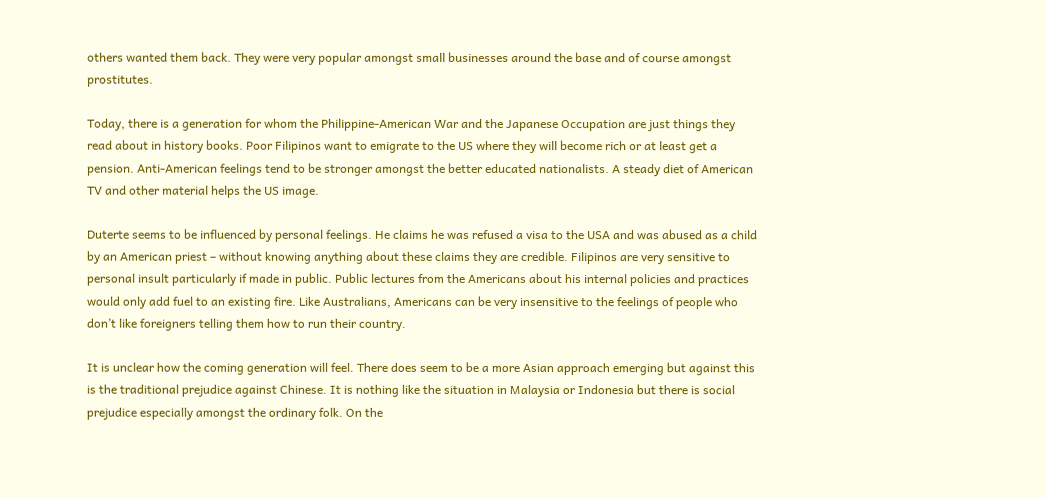others wanted them back. They were very popular amongst small businesses around the base and of course amongst prostitutes.

Today, there is a generation for whom the Philippine-American War and the Japanese Occupation are just things they read about in history books. Poor Filipinos want to emigrate to the US where they will become rich or at least get a pension. Anti-American feelings tend to be stronger amongst the better educated nationalists. A steady diet of American TV and other material helps the US image.

Duterte seems to be influenced by personal feelings. He claims he was refused a visa to the USA and was abused as a child by an American priest – without knowing anything about these claims they are credible. Filipinos are very sensitive to personal insult particularly if made in public. Public lectures from the Americans about his internal policies and practices would only add fuel to an existing fire. Like Australians, Americans can be very insensitive to the feelings of people who don’t like foreigners telling them how to run their country.

It is unclear how the coming generation will feel. There does seem to be a more Asian approach emerging but against this is the traditional prejudice against Chinese. It is nothing like the situation in Malaysia or Indonesia but there is social prejudice especially amongst the ordinary folk. On the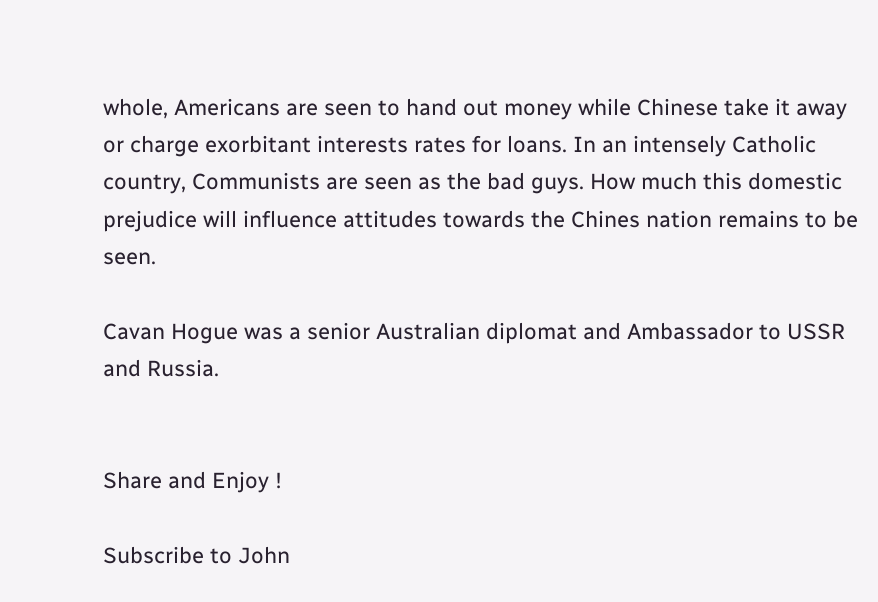whole, Americans are seen to hand out money while Chinese take it away or charge exorbitant interests rates for loans. In an intensely Catholic country, Communists are seen as the bad guys. How much this domestic prejudice will influence attitudes towards the Chines nation remains to be seen.

Cavan Hogue was a senior Australian diplomat and Ambassador to USSR and Russia.


Share and Enjoy !

Subscribe to John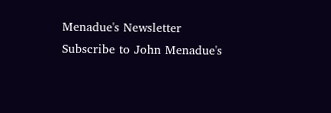Menadue's Newsletter
Subscribe to John Menadue's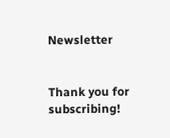Newsletter


Thank you for subscribing!